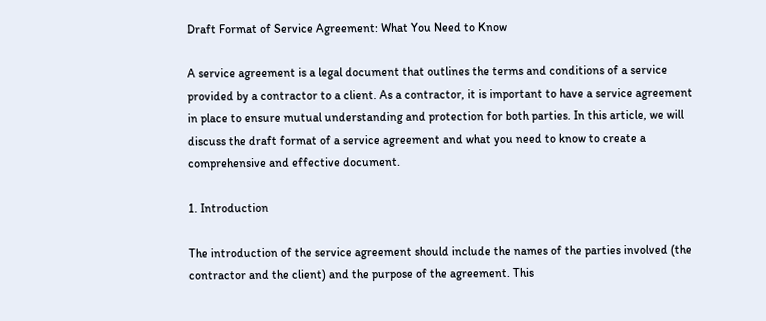Draft Format of Service Agreement: What You Need to Know

A service agreement is a legal document that outlines the terms and conditions of a service provided by a contractor to a client. As a contractor, it is important to have a service agreement in place to ensure mutual understanding and protection for both parties. In this article, we will discuss the draft format of a service agreement and what you need to know to create a comprehensive and effective document.

1. Introduction

The introduction of the service agreement should include the names of the parties involved (the contractor and the client) and the purpose of the agreement. This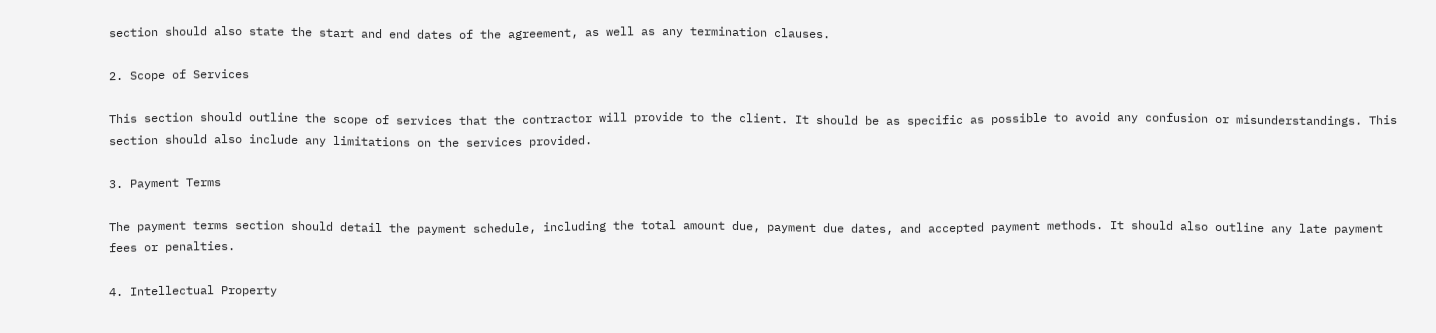section should also state the start and end dates of the agreement, as well as any termination clauses.

2. Scope of Services

This section should outline the scope of services that the contractor will provide to the client. It should be as specific as possible to avoid any confusion or misunderstandings. This section should also include any limitations on the services provided.

3. Payment Terms

The payment terms section should detail the payment schedule, including the total amount due, payment due dates, and accepted payment methods. It should also outline any late payment fees or penalties.

4. Intellectual Property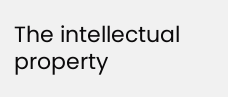The intellectual property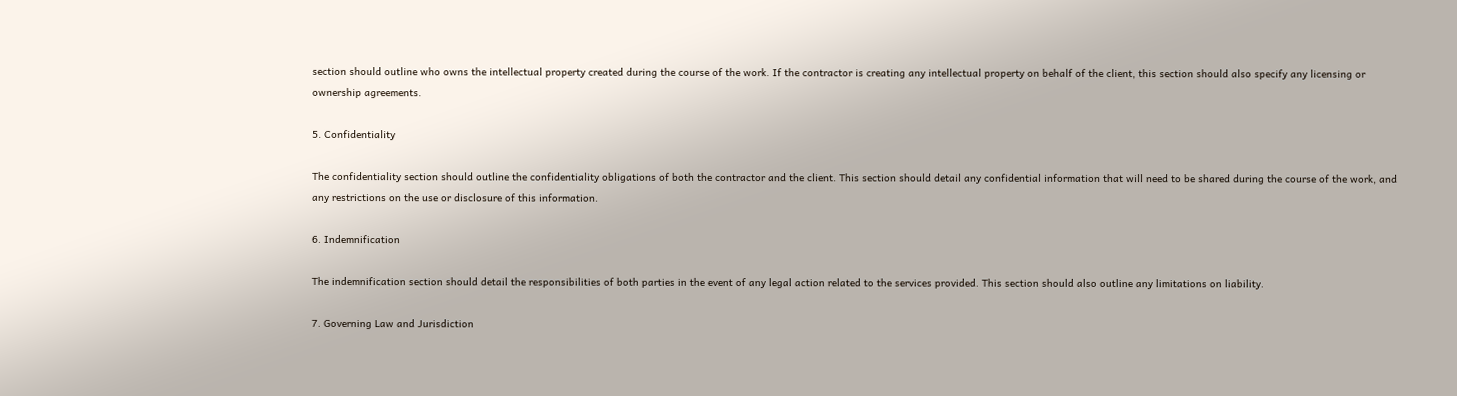section should outline who owns the intellectual property created during the course of the work. If the contractor is creating any intellectual property on behalf of the client, this section should also specify any licensing or ownership agreements.

5. Confidentiality

The confidentiality section should outline the confidentiality obligations of both the contractor and the client. This section should detail any confidential information that will need to be shared during the course of the work, and any restrictions on the use or disclosure of this information.

6. Indemnification

The indemnification section should detail the responsibilities of both parties in the event of any legal action related to the services provided. This section should also outline any limitations on liability.

7. Governing Law and Jurisdiction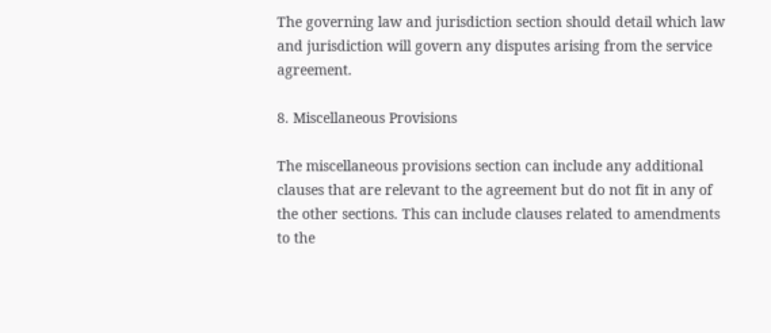The governing law and jurisdiction section should detail which law and jurisdiction will govern any disputes arising from the service agreement.

8. Miscellaneous Provisions

The miscellaneous provisions section can include any additional clauses that are relevant to the agreement but do not fit in any of the other sections. This can include clauses related to amendments to the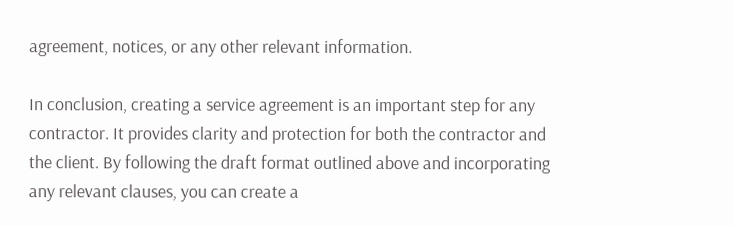agreement, notices, or any other relevant information.

In conclusion, creating a service agreement is an important step for any contractor. It provides clarity and protection for both the contractor and the client. By following the draft format outlined above and incorporating any relevant clauses, you can create a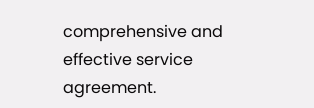comprehensive and effective service agreement.